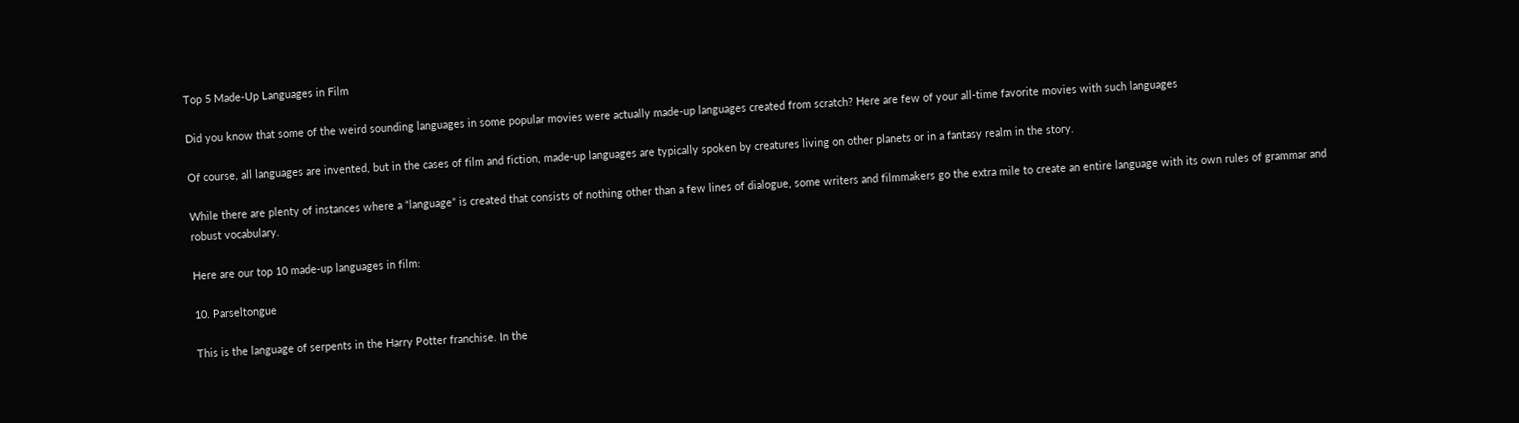Top 5 Made-Up Languages in Film

Did you know that some of the weird sounding languages in some popular movies were actually made-up languages created from scratch? Here are few of your all-time favorite movies with such languages

Of course, all languages are invented, but in the cases of film and fiction, made-up languages are typically spoken by creatures living on other planets or in a fantasy realm in the story.

While there are plenty of instances where a “language” is created that consists of nothing other than a few lines of dialogue, some writers and filmmakers go the extra mile to create an entire language with its own rules of grammar and robust vocabulary.

Here are our top 10 made-up languages in film:

10. Parseltongue

This is the language of serpents in the Harry Potter franchise. In the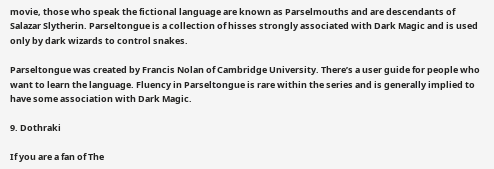movie, those who speak the fictional language are known as Parselmouths and are descendants of Salazar Slytherin. Parseltongue is a collection of hisses strongly associated with Dark Magic and is used only by dark wizards to control snakes.

Parseltongue was created by Francis Nolan of Cambridge University. There’s a user guide for people who want to learn the language. Fluency in Parseltongue is rare within the series and is generally implied to have some association with Dark Magic.

9. Dothraki

If you are a fan of The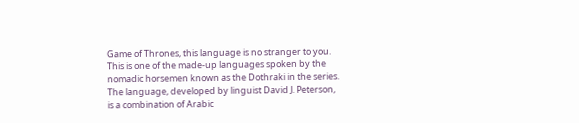Game of Thrones, this language is no stranger to you. This is one of the made-up languages spoken by the nomadic horsemen known as the Dothraki in the series. The language, developed by linguist David J. Peterson, is a combination of Arabic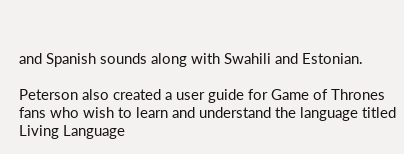and Spanish sounds along with Swahili and Estonian.

Peterson also created a user guide for Game of Thrones fans who wish to learn and understand the language titled Living Language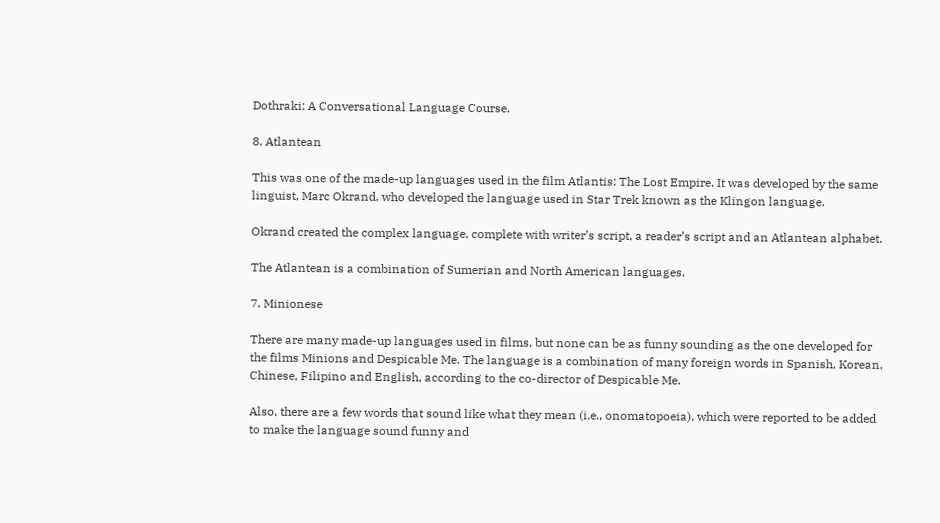Dothraki: A Conversational Language Course.

8. Atlantean

This was one of the made-up languages used in the film Atlantis: The Lost Empire. It was developed by the same linguist, Marc Okrand, who developed the language used in Star Trek known as the Klingon language.

Okrand created the complex language, complete with writer’s script, a reader’s script and an Atlantean alphabet.

The Atlantean is a combination of Sumerian and North American languages.

7. Minionese

There are many made-up languages used in films, but none can be as funny sounding as the one developed for the films Minions and Despicable Me. The language is a combination of many foreign words in Spanish, Korean, Chinese, Filipino and English, according to the co-director of Despicable Me.

Also, there are a few words that sound like what they mean (i.e., onomatopoeia), which were reported to be added to make the language sound funny and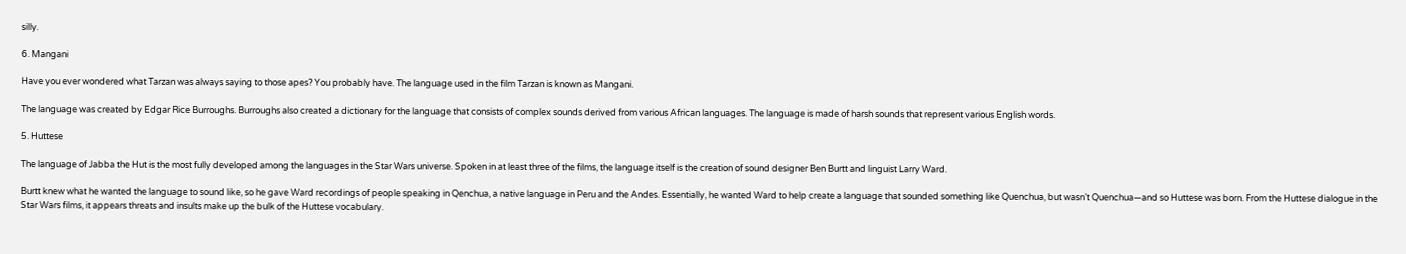silly.

6. Mangani

Have you ever wondered what Tarzan was always saying to those apes? You probably have. The language used in the film Tarzan is known as Mangani.

The language was created by Edgar Rice Burroughs. Burroughs also created a dictionary for the language that consists of complex sounds derived from various African languages. The language is made of harsh sounds that represent various English words.

5. Huttese

The language of Jabba the Hut is the most fully developed among the languages in the Star Wars universe. Spoken in at least three of the films, the language itself is the creation of sound designer Ben Burtt and linguist Larry Ward.

Burtt knew what he wanted the language to sound like, so he gave Ward recordings of people speaking in Qenchua, a native language in Peru and the Andes. Essentially, he wanted Ward to help create a language that sounded something like Quenchua, but wasn’t Quenchua—and so Huttese was born. From the Huttese dialogue in the Star Wars films, it appears threats and insults make up the bulk of the Huttese vocabulary.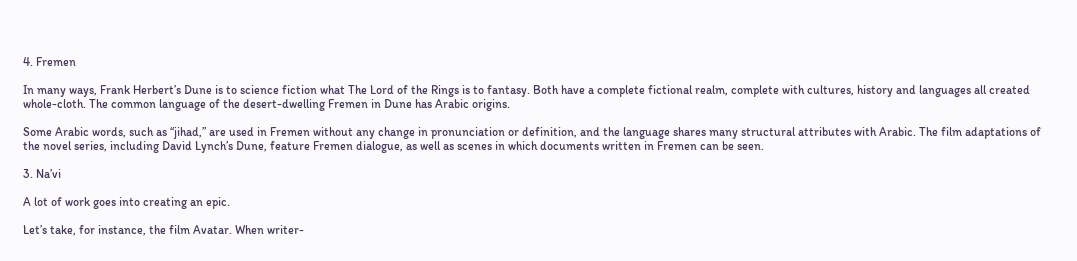4. Fremen

In many ways, Frank Herbert’s Dune is to science fiction what The Lord of the Rings is to fantasy. Both have a complete fictional realm, complete with cultures, history and languages all created whole-cloth. The common language of the desert-dwelling Fremen in Dune has Arabic origins.

Some Arabic words, such as “jihad,” are used in Fremen without any change in pronunciation or definition, and the language shares many structural attributes with Arabic. The film adaptations of the novel series, including David Lynch’s Dune, feature Fremen dialogue, as well as scenes in which documents written in Fremen can be seen.

3. Na’vi

A lot of work goes into creating an epic.

Let’s take, for instance, the film Avatar. When writer-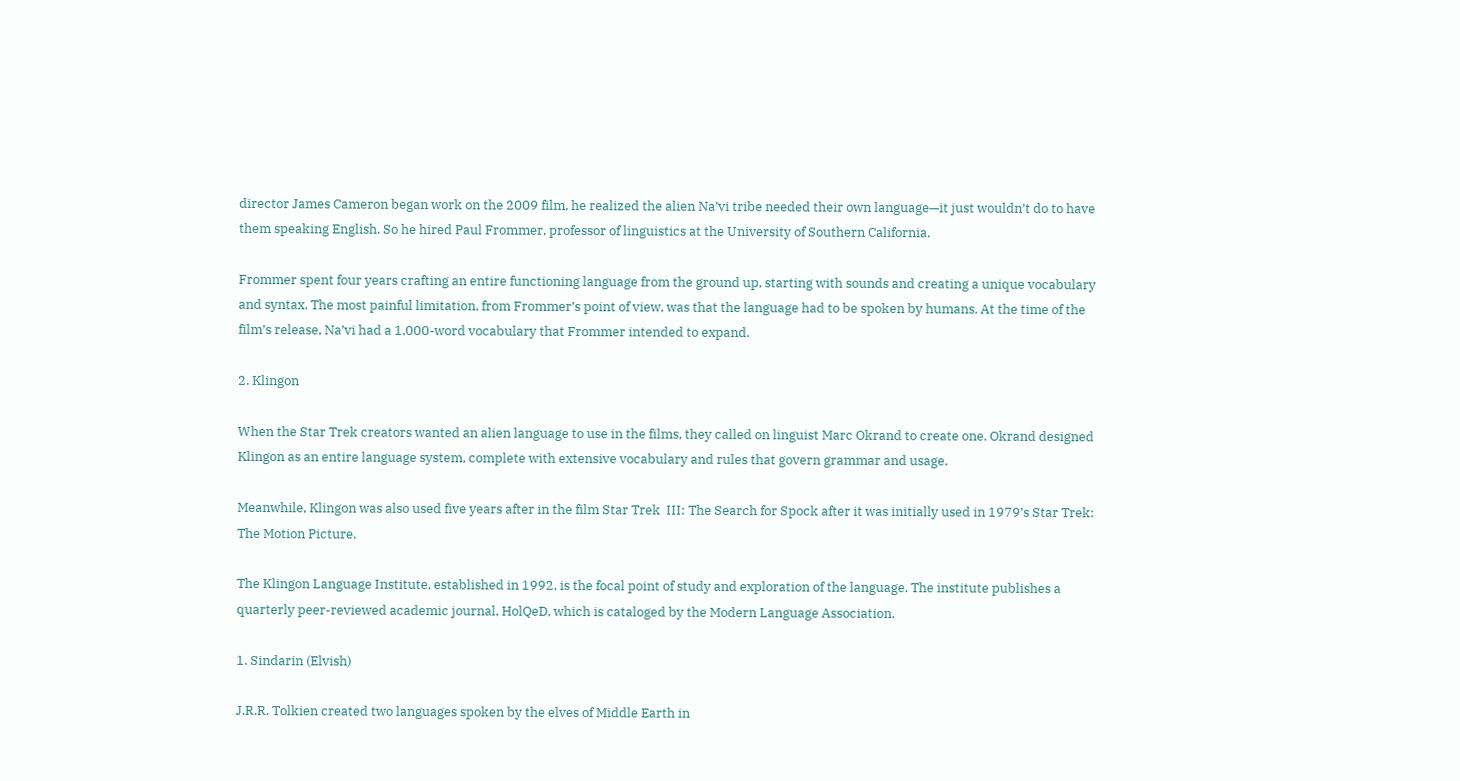director James Cameron began work on the 2009 film, he realized the alien Na’vi tribe needed their own language—it just wouldn’t do to have them speaking English. So he hired Paul Frommer, professor of linguistics at the University of Southern California.

Frommer spent four years crafting an entire functioning language from the ground up, starting with sounds and creating a unique vocabulary and syntax. The most painful limitation, from Frommer’s point of view, was that the language had to be spoken by humans. At the time of the film’s release, Na’vi had a 1,000-word vocabulary that Frommer intended to expand.

2. Klingon

When the Star Trek creators wanted an alien language to use in the films, they called on linguist Marc Okrand to create one. Okrand designed Klingon as an entire language system, complete with extensive vocabulary and rules that govern grammar and usage.

Meanwhile, Klingon was also used five years after in the film Star Trek  III: The Search for Spock after it was initially used in 1979’s Star Trek: The Motion Picture.

The Klingon Language Institute, established in 1992, is the focal point of study and exploration of the language. The institute publishes a quarterly peer-reviewed academic journal, HolQeD, which is cataloged by the Modern Language Association.

1. Sindarin (Elvish)

J.R.R. Tolkien created two languages spoken by the elves of Middle Earth in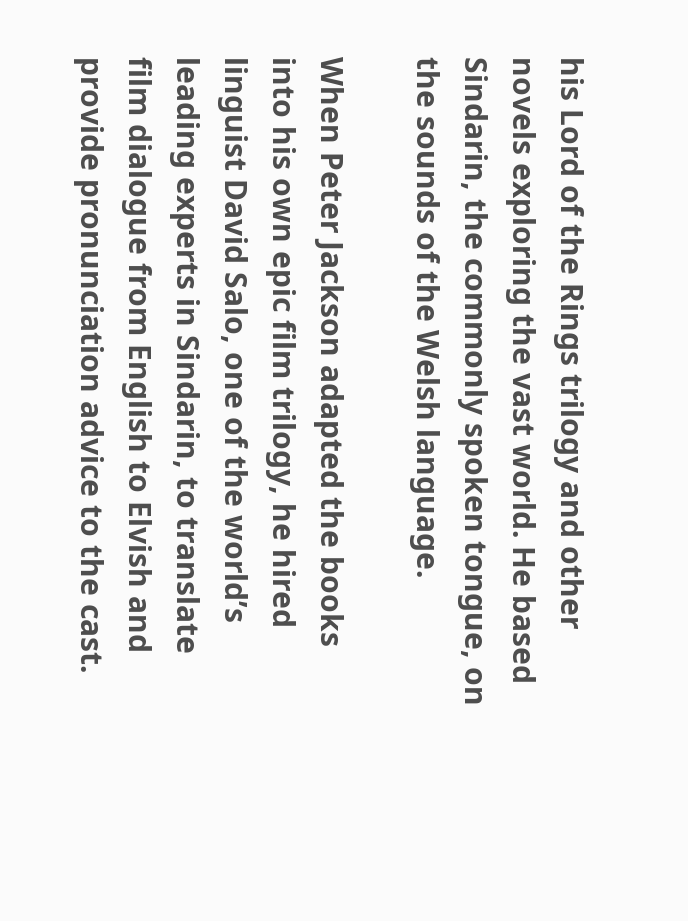his Lord of the Rings trilogy and other novels exploring the vast world. He based Sindarin, the commonly spoken tongue, on the sounds of the Welsh language.

When Peter Jackson adapted the books into his own epic film trilogy, he hired linguist David Salo, one of the world’s leading experts in Sindarin, to translate film dialogue from English to Elvish and provide pronunciation advice to the cast.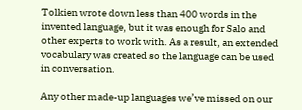Tolkien wrote down less than 400 words in the invented language, but it was enough for Salo and other experts to work with. As a result, an extended vocabulary was created so the language can be used in conversation.

Any other made-up languages we’ve missed on our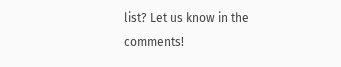list? Let us know in the comments!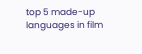top 5 made-up languages in film